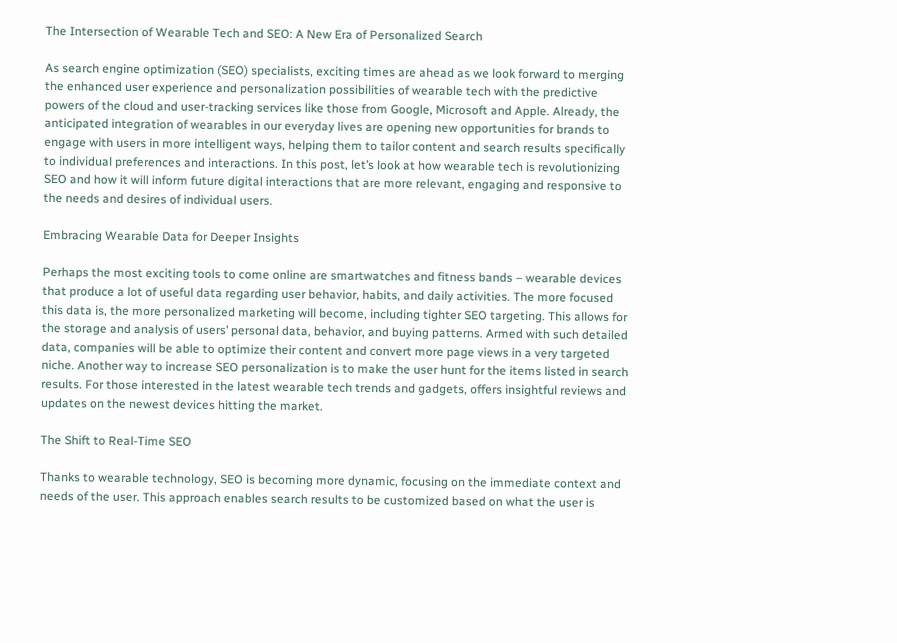The Intersection of Wearable Tech and SEO: A New Era of Personalized Search

As search engine optimization (SEO) specialists, exciting times are ahead as we look forward to merging the enhanced user experience and personalization possibilities of wearable tech with the predictive powers of the cloud and user-tracking services like those from Google, Microsoft and Apple. Already, the anticipated integration of wearables in our everyday lives are opening new opportunities for brands to engage with users in more intelligent ways, helping them to tailor content and search results specifically to individual preferences and interactions. In this post, let’s look at how wearable tech is revolutionizing SEO and how it will inform future digital interactions that are more relevant, engaging and responsive to the needs and desires of individual users.

Embracing Wearable Data for Deeper Insights

Perhaps the most exciting tools to come online are smartwatches and fitness bands – wearable devices that produce a lot of useful data regarding user behavior, habits, and daily activities. The more focused this data is, the more personalized marketing will become, including tighter SEO targeting. This allows for the storage and analysis of users’ personal data, behavior, and buying patterns. Armed with such detailed data, companies will be able to optimize their content and convert more page views in a very targeted niche. Another way to increase SEO personalization is to make the user hunt for the items listed in search results. For those interested in the latest wearable tech trends and gadgets, offers insightful reviews and updates on the newest devices hitting the market.

The Shift to Real-Time SEO

Thanks to wearable technology, SEO is becoming more dynamic, focusing on the immediate context and needs of the user. This approach enables search results to be customized based on what the user is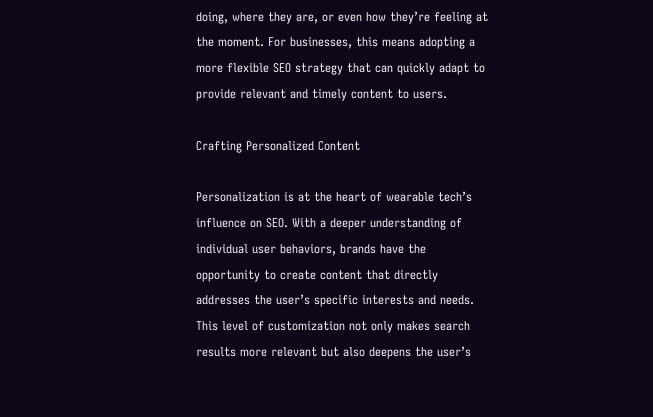doing, where they are, or even how they’re feeling at the moment. For businesses, this means adopting a more flexible SEO strategy that can quickly adapt to provide relevant and timely content to users.

Crafting Personalized Content

Personalization is at the heart of wearable tech’s influence on SEO. With a deeper understanding of individual user behaviors, brands have the opportunity to create content that directly addresses the user’s specific interests and needs. This level of customization not only makes search results more relevant but also deepens the user’s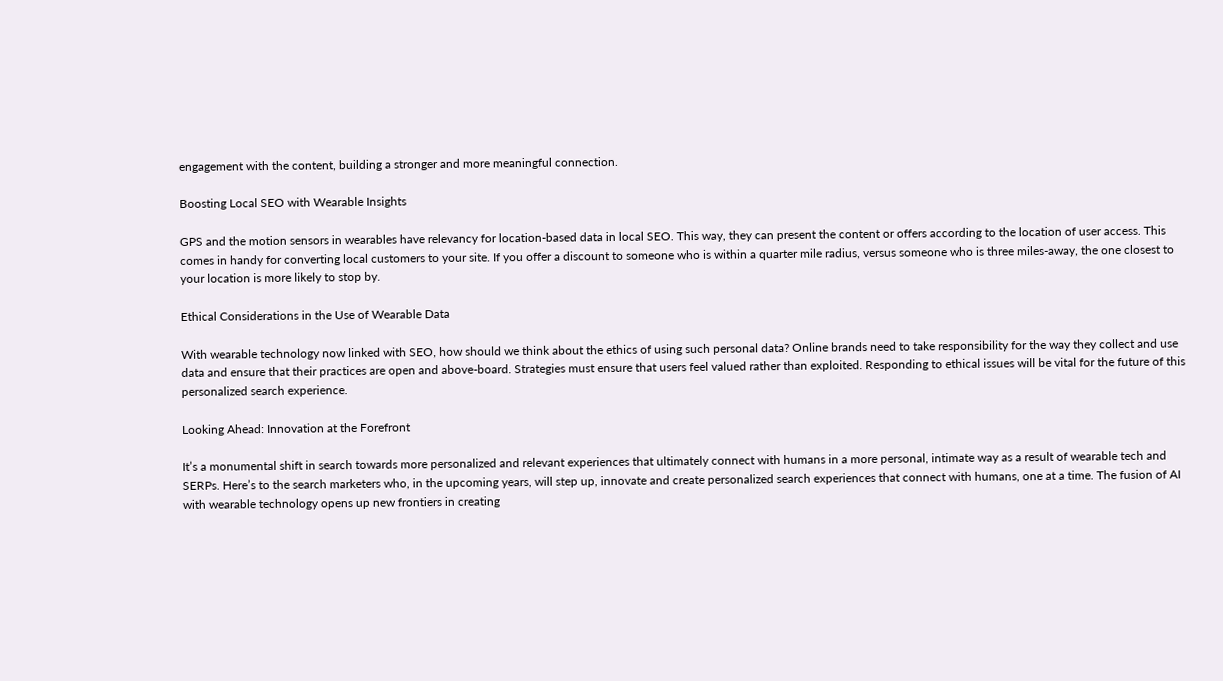engagement with the content, building a stronger and more meaningful connection.

Boosting Local SEO with Wearable Insights

GPS and the motion sensors in wearables have relevancy for location-based data in local SEO. This way, they can present the content or offers according to the location of user access. This comes in handy for converting local customers to your site. If you offer a discount to someone who is within a quarter mile radius, versus someone who is three miles-away, the one closest to your location is more likely to stop by.

Ethical Considerations in the Use of Wearable Data

With wearable technology now linked with SEO, how should we think about the ethics of using such personal data? Online brands need to take responsibility for the way they collect and use data and ensure that their practices are open and above-board. Strategies must ensure that users feel valued rather than exploited. Responding to ethical issues will be vital for the future of this personalized search experience.

Looking Ahead: Innovation at the Forefront

It’s a monumental shift in search towards more personalized and relevant experiences that ultimately connect with humans in a more personal, intimate way as a result of wearable tech and SERPs. Here’s to the search marketers who, in the upcoming years, will step up, innovate and create personalized search experiences that connect with humans, one at a time. The fusion of AI with wearable technology opens up new frontiers in creating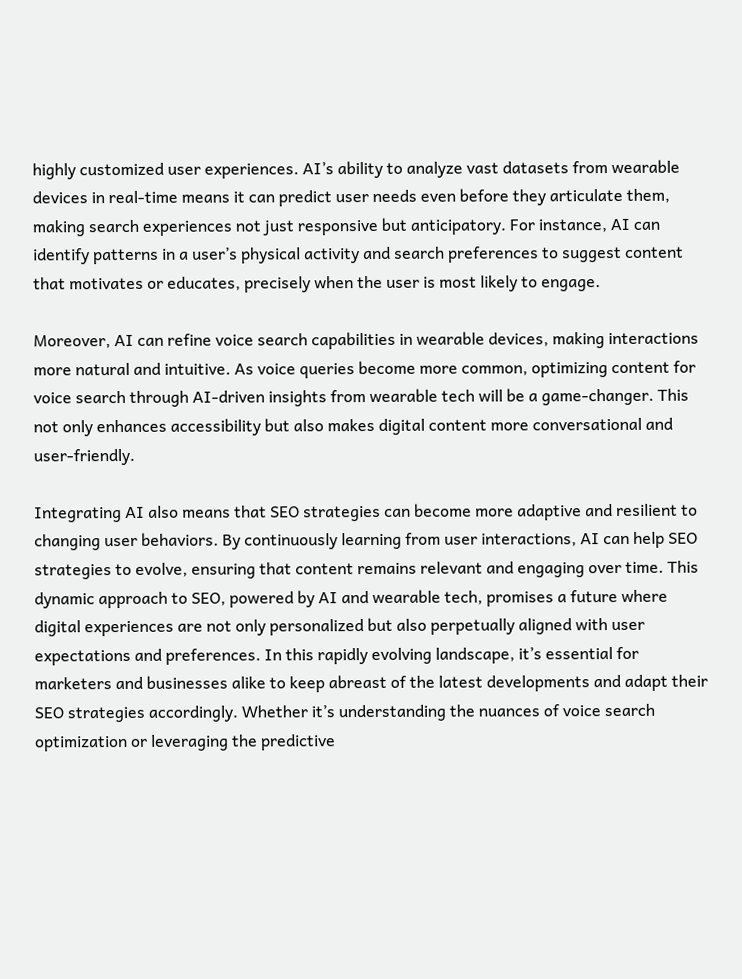highly customized user experiences. AI’s ability to analyze vast datasets from wearable devices in real-time means it can predict user needs even before they articulate them, making search experiences not just responsive but anticipatory. For instance, AI can identify patterns in a user’s physical activity and search preferences to suggest content that motivates or educates, precisely when the user is most likely to engage.

Moreover, AI can refine voice search capabilities in wearable devices, making interactions more natural and intuitive. As voice queries become more common, optimizing content for voice search through AI-driven insights from wearable tech will be a game-changer. This not only enhances accessibility but also makes digital content more conversational and user-friendly.

Integrating AI also means that SEO strategies can become more adaptive and resilient to changing user behaviors. By continuously learning from user interactions, AI can help SEO strategies to evolve, ensuring that content remains relevant and engaging over time. This dynamic approach to SEO, powered by AI and wearable tech, promises a future where digital experiences are not only personalized but also perpetually aligned with user expectations and preferences. In this rapidly evolving landscape, it’s essential for marketers and businesses alike to keep abreast of the latest developments and adapt their SEO strategies accordingly. Whether it’s understanding the nuances of voice search optimization or leveraging the predictive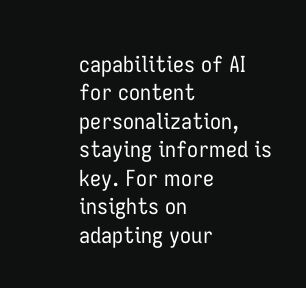capabilities of AI for content personalization, staying informed is key. For more insights on adapting your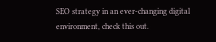SEO strategy in an ever-changing digital environment, check this out.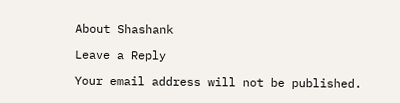About Shashank

Leave a Reply

Your email address will not be published.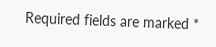Required fields are marked *